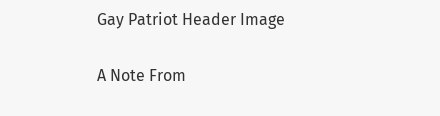Gay Patriot Header Image

A Note From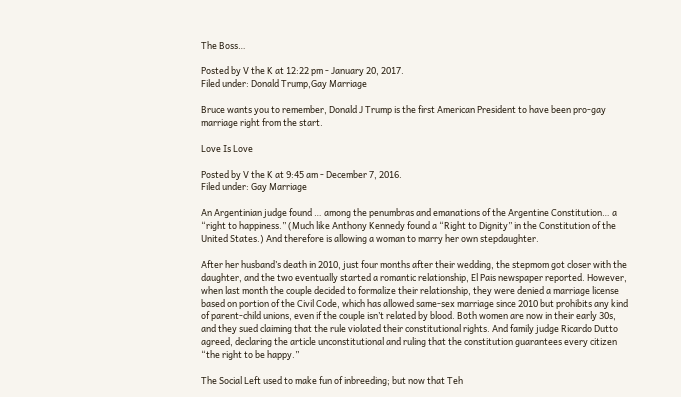The Boss…

Posted by V the K at 12:22 pm - January 20, 2017.
Filed under: Donald Trump,Gay Marriage

Bruce wants you to remember, Donald J Trump is the first American President to have been pro-gay marriage right from the start.

Love Is Love

Posted by V the K at 9:45 am - December 7, 2016.
Filed under: Gay Marriage

An Argentinian judge found … among the penumbras and emanations of the Argentine Constitution… a “right to happiness.” (Much like Anthony Kennedy found a “Right to Dignity” in the Constitution of the United States.) And therefore is allowing a woman to marry her own stepdaughter.

After her husband’s death in 2010, just four months after their wedding, the stepmom got closer with the daughter, and the two eventually started a romantic relationship, El Pais newspaper reported. However, when last month the couple decided to formalize their relationship, they were denied a marriage license based on portion of the Civil Code, which has allowed same-sex marriage since 2010 but prohibits any kind of parent-child unions, even if the couple isn’t related by blood. Both women are now in their early 30s, and they sued claiming that the rule violated their constitutional rights. And family judge Ricardo Dutto agreed, declaring the article unconstitutional and ruling that the constitution guarantees every citizen “the right to be happy.”

The Social Left used to make fun of inbreeding; but now that Teh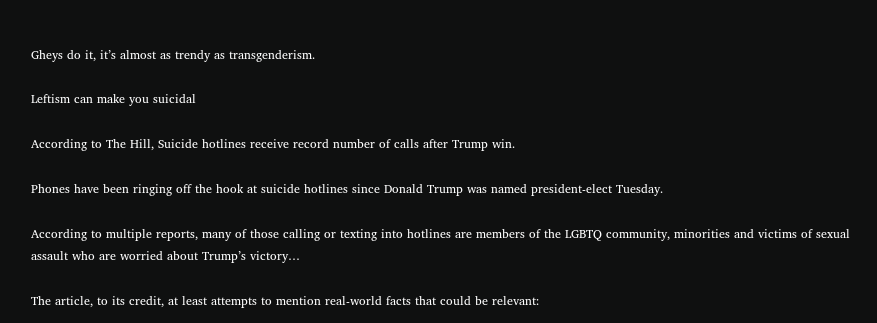Gheys do it, it’s almost as trendy as transgenderism.

Leftism can make you suicidal

According to The Hill, Suicide hotlines receive record number of calls after Trump win.

Phones have been ringing off the hook at suicide hotlines since Donald Trump was named president-elect Tuesday.

According to multiple reports, many of those calling or texting into hotlines are members of the LGBTQ community, minorities and victims of sexual assault who are worried about Trump’s victory…

The article, to its credit, at least attempts to mention real-world facts that could be relevant: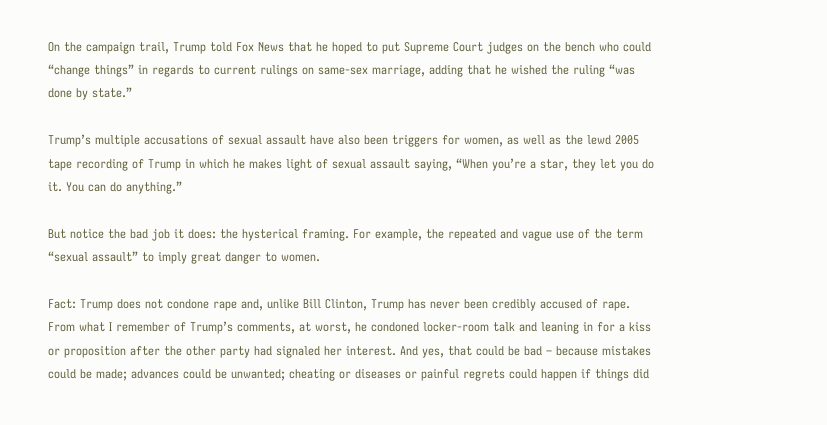On the campaign trail, Trump told Fox News that he hoped to put Supreme Court judges on the bench who could “change things” in regards to current rulings on same-sex marriage, adding that he wished the ruling “was done by state.”

Trump’s multiple accusations of sexual assault have also been triggers for women, as well as the lewd 2005 tape recording of Trump in which he makes light of sexual assault saying, “When you’re a star, they let you do it. You can do anything.”

But notice the bad job it does: the hysterical framing. For example, the repeated and vague use of the term “sexual assault” to imply great danger to women.

Fact: Trump does not condone rape and, unlike Bill Clinton, Trump has never been credibly accused of rape. From what I remember of Trump’s comments, at worst, he condoned locker-room talk and leaning in for a kiss or proposition after the other party had signaled her interest. And yes, that could be bad – because mistakes could be made; advances could be unwanted; cheating or diseases or painful regrets could happen if things did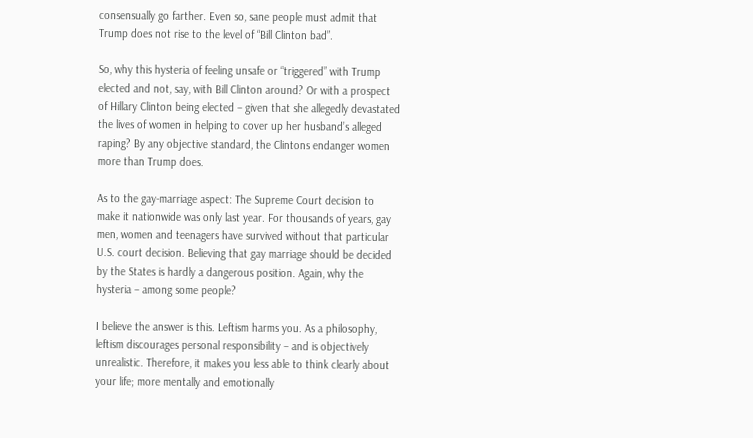consensually go farther. Even so, sane people must admit that Trump does not rise to the level of “Bill Clinton bad”.

So, why this hysteria of feeling unsafe or “triggered” with Trump elected and not, say, with Bill Clinton around? Or with a prospect of Hillary Clinton being elected – given that she allegedly devastated the lives of women in helping to cover up her husband’s alleged raping? By any objective standard, the Clintons endanger women more than Trump does.

As to the gay-marriage aspect: The Supreme Court decision to make it nationwide was only last year. For thousands of years, gay men, women and teenagers have survived without that particular U.S. court decision. Believing that gay marriage should be decided by the States is hardly a dangerous position. Again, why the hysteria – among some people?

I believe the answer is this. Leftism harms you. As a philosophy, leftism discourages personal responsibility – and is objectively unrealistic. Therefore, it makes you less able to think clearly about your life; more mentally and emotionally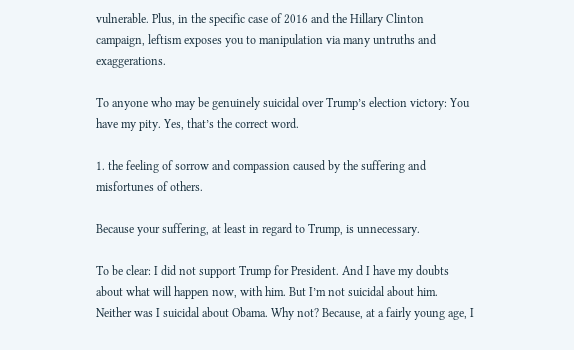vulnerable. Plus, in the specific case of 2016 and the Hillary Clinton campaign, leftism exposes you to manipulation via many untruths and exaggerations.

To anyone who may be genuinely suicidal over Trump’s election victory: You have my pity. Yes, that’s the correct word.

1. the feeling of sorrow and compassion caused by the suffering and misfortunes of others.

Because your suffering, at least in regard to Trump, is unnecessary.

To be clear: I did not support Trump for President. And I have my doubts about what will happen now, with him. But I’m not suicidal about him. Neither was I suicidal about Obama. Why not? Because, at a fairly young age, I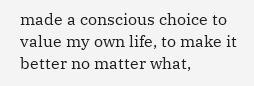made a conscious choice to value my own life, to make it better no matter what,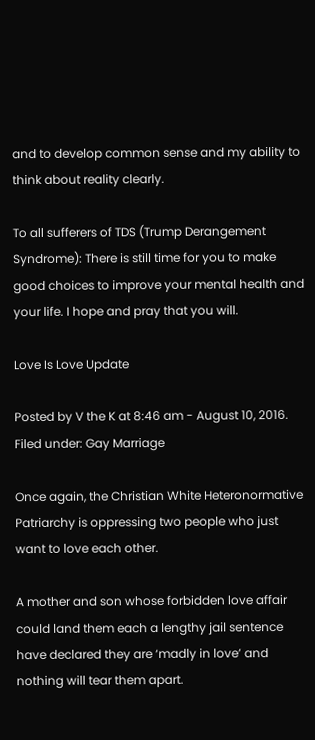and to develop common sense and my ability to think about reality clearly.

To all sufferers of TDS (Trump Derangement Syndrome): There is still time for you to make good choices to improve your mental health and your life. I hope and pray that you will.

Love Is Love Update

Posted by V the K at 8:46 am - August 10, 2016.
Filed under: Gay Marriage

Once again, the Christian White Heteronormative Patriarchy is oppressing two people who just want to love each other.

A mother and son whose forbidden love affair could land them each a lengthy jail sentence have declared they are ‘madly in love’ and nothing will tear them apart.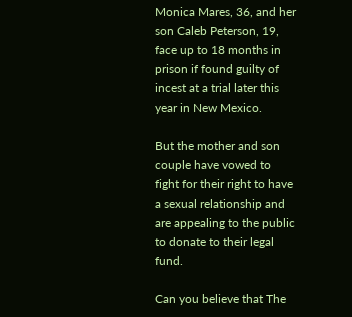Monica Mares, 36, and her son Caleb Peterson, 19, face up to 18 months in prison if found guilty of incest at a trial later this year in New Mexico.

But the mother and son couple have vowed to fight for their right to have a sexual relationship and are appealing to the public to donate to their legal fund.

Can you believe that The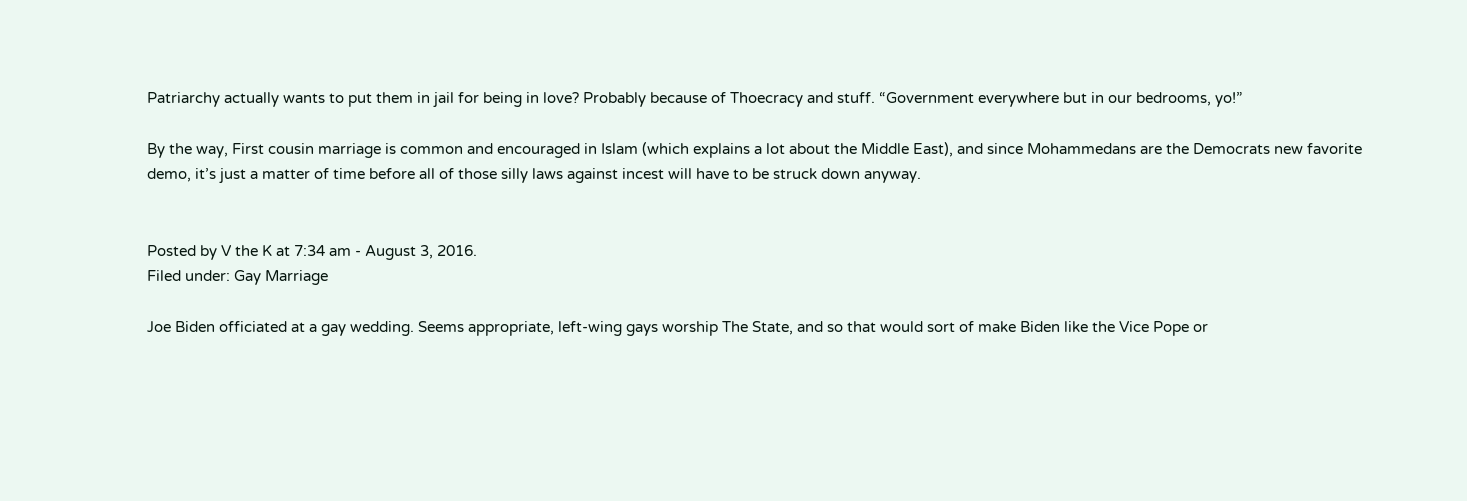Patriarchy actually wants to put them in jail for being in love? Probably because of Thoecracy and stuff. “Government everywhere but in our bedrooms, yo!”

By the way, First cousin marriage is common and encouraged in Islam (which explains a lot about the Middle East), and since Mohammedans are the Democrats new favorite demo, it’s just a matter of time before all of those silly laws against incest will have to be struck down anyway.


Posted by V the K at 7:34 am - August 3, 2016.
Filed under: Gay Marriage

Joe Biden officiated at a gay wedding. Seems appropriate, left-wing gays worship The State, and so that would sort of make Biden like the Vice Pope or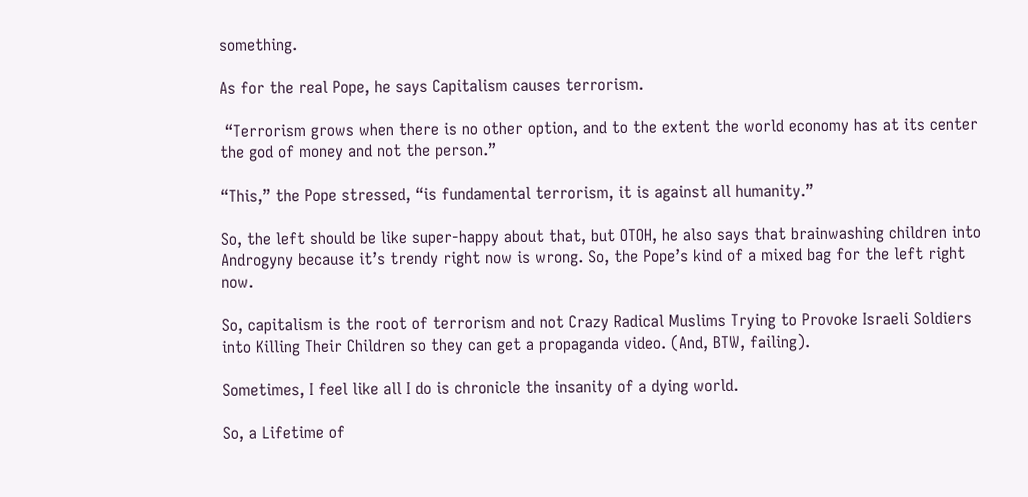something.

As for the real Pope, he says Capitalism causes terrorism.

 “Terrorism grows when there is no other option, and to the extent the world economy has at its center the god of money and not the person.”

“This,” the Pope stressed, “is fundamental terrorism, it is against all humanity.”

So, the left should be like super-happy about that, but OTOH, he also says that brainwashing children into Androgyny because it’s trendy right now is wrong. So, the Pope’s kind of a mixed bag for the left right now.

So, capitalism is the root of terrorism and not Crazy Radical Muslims Trying to Provoke Israeli Soldiers into Killing Their Children so they can get a propaganda video. (And, BTW, failing).

Sometimes, I feel like all I do is chronicle the insanity of a dying world.

So, a Lifetime of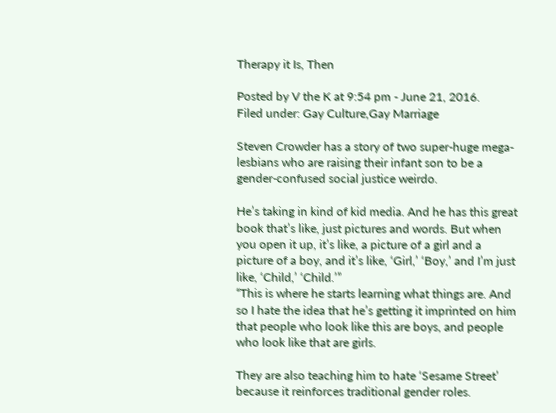Therapy it Is, Then

Posted by V the K at 9:54 pm - June 21, 2016.
Filed under: Gay Culture,Gay Marriage

Steven Crowder has a story of two super-huge mega-lesbians who are raising their infant son to be a gender-confused social justice weirdo.

He’s taking in kind of kid media. And he has this great book that’s like, just pictures and words. But when you open it up, it’s like, a picture of a girl and a picture of a boy, and it’s like, ‘Girl,’ ‘Boy,’ and I’m just like, ‘Child,’ ‘Child.’”
“This is where he starts learning what things are. And so I hate the idea that he’s getting it imprinted on him that people who look like this are boys, and people who look like that are girls.

They are also teaching him to hate ‘Sesame Street’ because it reinforces traditional gender roles.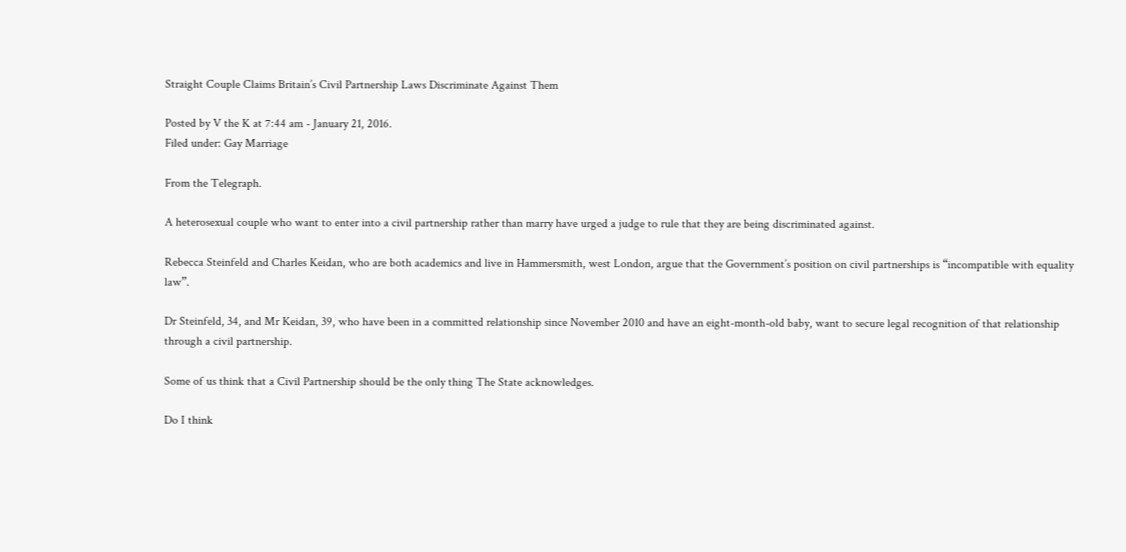Straight Couple Claims Britain’s Civil Partnership Laws Discriminate Against Them

Posted by V the K at 7:44 am - January 21, 2016.
Filed under: Gay Marriage

From the Telegraph.

A heterosexual couple who want to enter into a civil partnership rather than marry have urged a judge to rule that they are being discriminated against.

Rebecca Steinfeld and Charles Keidan, who are both academics and live in Hammersmith, west London, argue that the Government’s position on civil partnerships is “incompatible with equality law”.

Dr Steinfeld, 34, and Mr Keidan, 39, who have been in a committed relationship since November 2010 and have an eight-month-old baby, want to secure legal recognition of that relationship through a civil partnership.

Some of us think that a Civil Partnership should be the only thing The State acknowledges.

Do I think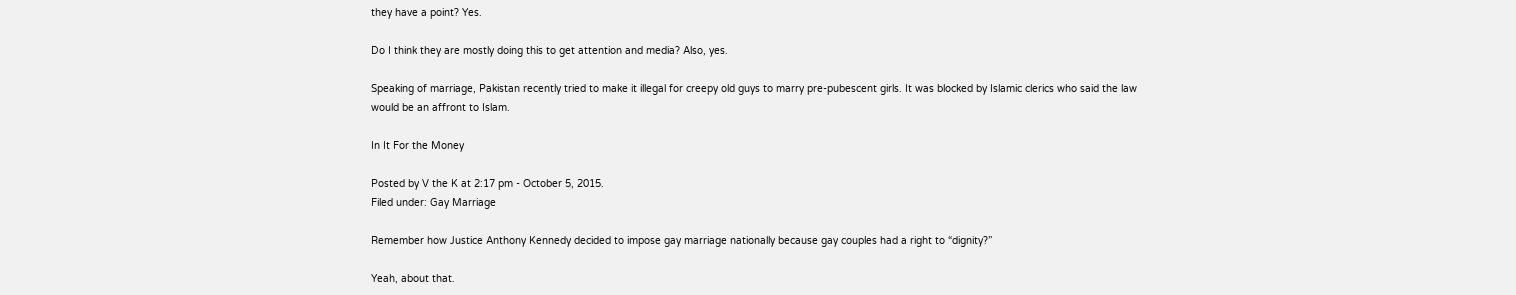they have a point? Yes.

Do I think they are mostly doing this to get attention and media? Also, yes.

Speaking of marriage, Pakistan recently tried to make it illegal for creepy old guys to marry pre-pubescent girls. It was blocked by Islamic clerics who said the law would be an affront to Islam.

In It For the Money

Posted by V the K at 2:17 pm - October 5, 2015.
Filed under: Gay Marriage

Remember how Justice Anthony Kennedy decided to impose gay marriage nationally because gay couples had a right to “dignity?”

Yeah, about that.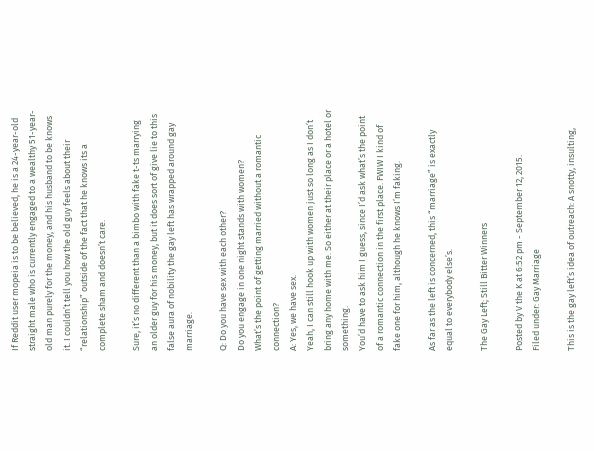If Reddit user mopeia is to be believed, he is a 24-year-old straight male who is currently engaged to a wealthy 51-year-old man purely for the money, and his husband to be knows it. I couldn’t tell you how the old guy feels about their “relationship” outside of the fact that he knows its a complete sham and doesn’t care.

Sure, it’s no different than a bimbo with fake t-ts marrying an older guy for his money, but it does sort of give lie to this false aura of nobility the gay left has wrapped around gay marriage.

Q: Do you have sex with each other?
Do you engage in one night stands with women?
What’s the point of getting married without a romantic connection?
A: Yes, we have sex.
Yeah, I can still hook up with women just so long as I don’t bring any home with me. So either at their place or a hotel or something.
You’d have to ask him I guess, since I’d ask what’s the point of a romantic connection in the first place. FWIW I kind of fake one for him, although he knows I’m faking.

As far as the left is concerned, this “marriage” is exactly equal to everybody else’s.

The Gay Left; Still Bitter Winners

Posted by V the K at 6:52 pm - September 12, 2015.
Filed under: Gay Marriage

This is the gay left’s idea of outreach: A snotty, insulting,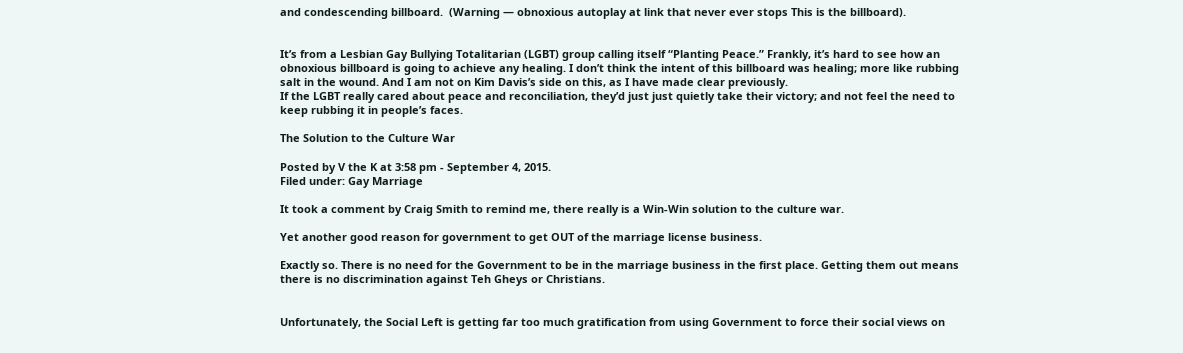and condescending billboard.  (Warning — obnoxious autoplay at link that never ever stops This is the billboard).


It’s from a Lesbian Gay Bullying Totalitarian (LGBT) group calling itself “Planting Peace.” Frankly, it’s hard to see how an obnoxious billboard is going to achieve any healing. I don’t think the intent of this billboard was healing; more like rubbing salt in the wound. And I am not on Kim Davis’s side on this, as I have made clear previously.
If the LGBT really cared about peace and reconciliation, they’d just just quietly take their victory; and not feel the need to keep rubbing it in people’s faces.

The Solution to the Culture War

Posted by V the K at 3:58 pm - September 4, 2015.
Filed under: Gay Marriage

It took a comment by Craig Smith to remind me, there really is a Win-Win solution to the culture war.

Yet another good reason for government to get OUT of the marriage license business.

Exactly so. There is no need for the Government to be in the marriage business in the first place. Getting them out means there is no discrimination against Teh Gheys or Christians.


Unfortunately, the Social Left is getting far too much gratification from using Government to force their social views on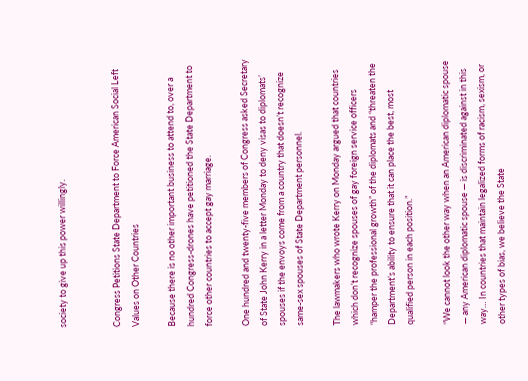society to give up this power willingly.


Congress Petitions State Department to Force American Social Left Values on Other Countries

Because there is no other important business to attend to, over a hundred Congress-drones have petitioned the State Department to force other countries to accept gay marriage.

One hundred and twenty-five members of Congress asked Secretary of State John Kerry in a letter Monday to deny visas to diplomats’ spouses if the envoys come from a country that doesn’t recognize same-sex spouses of State Department personnel.

The lawmakers who wrote Kerry on Monday argued that countries which don’t recognize spouses of gay foreign service officers “hamper the professional growth” of the diplomats and “threaten the Department’s ability to ensure that it can place the best, most qualified person in each position.”

“We cannot look the other way when an American diplomatic spouse — any American diplomatic spouse — is discriminated against in this way… In countries that maintain legalized forms of racism, sexism, or other types of bias, we believe the State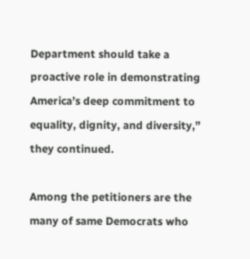Department should take a proactive role in demonstrating America’s deep commitment to equality, dignity, and diversity,” they continued.

Among the petitioners are the many of same Democrats who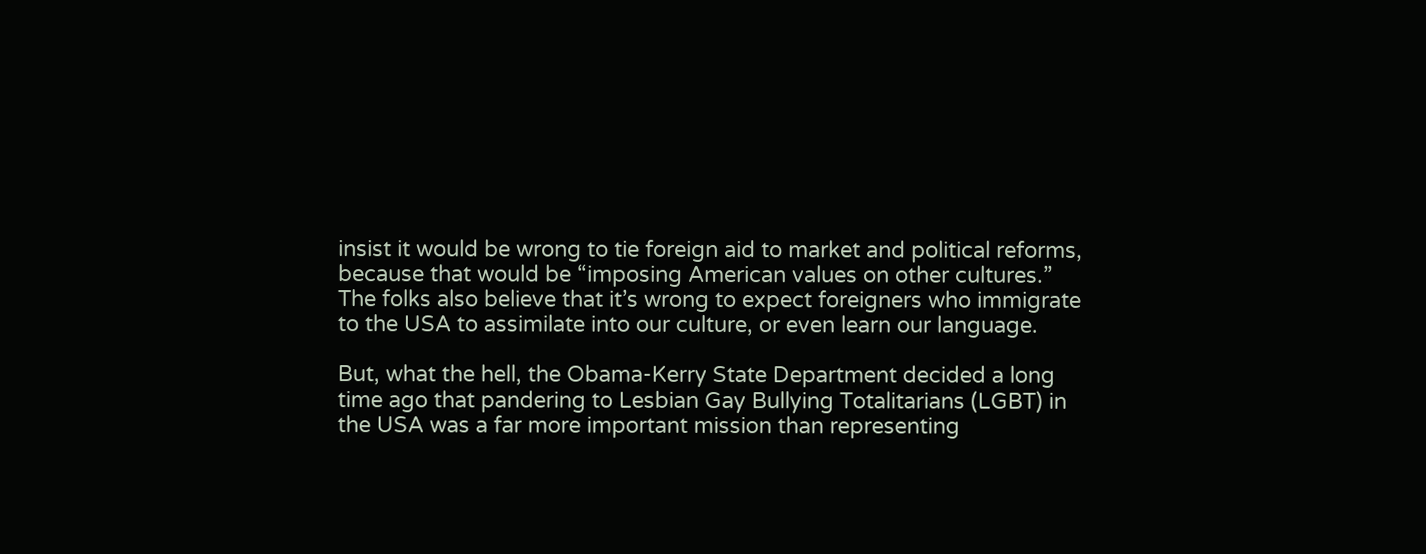insist it would be wrong to tie foreign aid to market and political reforms, because that would be “imposing American values on other cultures.” The folks also believe that it’s wrong to expect foreigners who immigrate to the USA to assimilate into our culture, or even learn our language.

But, what the hell, the Obama-Kerry State Department decided a long time ago that pandering to Lesbian Gay Bullying Totalitarians (LGBT) in the USA was a far more important mission than representing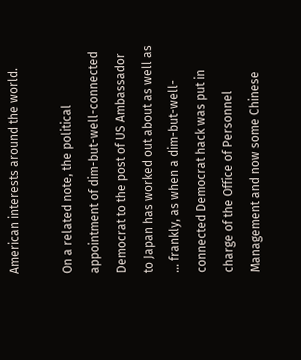American interests around the world.

On a related note, the political appointment of dim-but-well-connected Democrat to the post of US Ambassador to Japan has worked out about as well as … frankly, as when a dim-but-well-connected Democrat hack was put in charge of the Office of Personnel Management and now some Chinese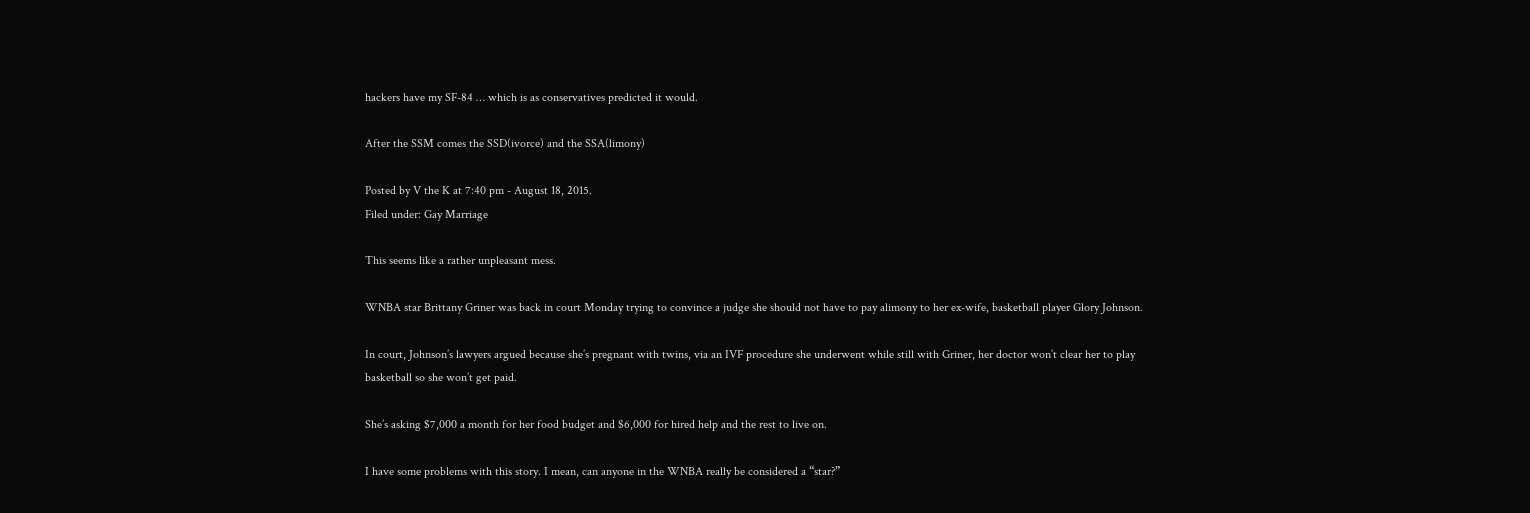hackers have my SF-84 … which is as conservatives predicted it would.

After the SSM comes the SSD(ivorce) and the SSA(limony)

Posted by V the K at 7:40 pm - August 18, 2015.
Filed under: Gay Marriage

This seems like a rather unpleasant mess.

WNBA star Brittany Griner was back in court Monday trying to convince a judge she should not have to pay alimony to her ex-wife, basketball player Glory Johnson.

In court, Johnson’s lawyers argued because she’s pregnant with twins, via an IVF procedure she underwent while still with Griner, her doctor won’t clear her to play basketball so she won’t get paid.

She’s asking $7,000 a month for her food budget and $6,000 for hired help and the rest to live on.

I have some problems with this story. I mean, can anyone in the WNBA really be considered a “star?”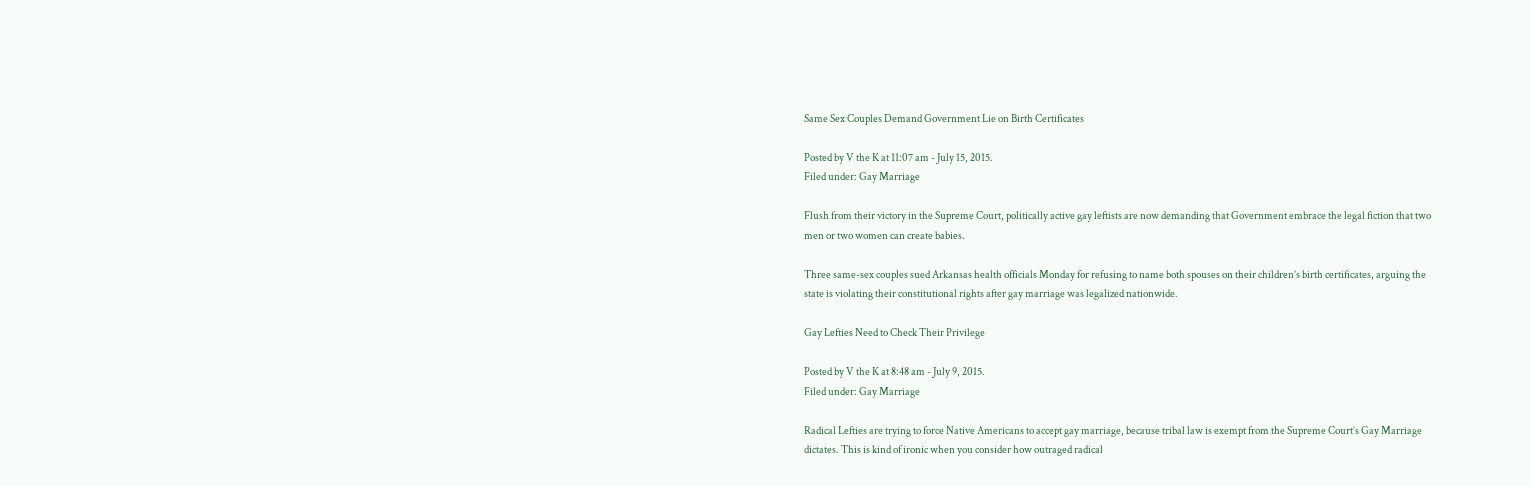Same Sex Couples Demand Government Lie on Birth Certificates

Posted by V the K at 11:07 am - July 15, 2015.
Filed under: Gay Marriage

Flush from their victory in the Supreme Court, politically active gay leftists are now demanding that Government embrace the legal fiction that two men or two women can create babies.

Three same-sex couples sued Arkansas health officials Monday for refusing to name both spouses on their children’s birth certificates, arguing the state is violating their constitutional rights after gay marriage was legalized nationwide.

Gay Lefties Need to Check Their Privilege

Posted by V the K at 8:48 am - July 9, 2015.
Filed under: Gay Marriage

Radical Lefties are trying to force Native Americans to accept gay marriage, because tribal law is exempt from the Supreme Court’s Gay Marriage dictates. This is kind of ironic when you consider how outraged radical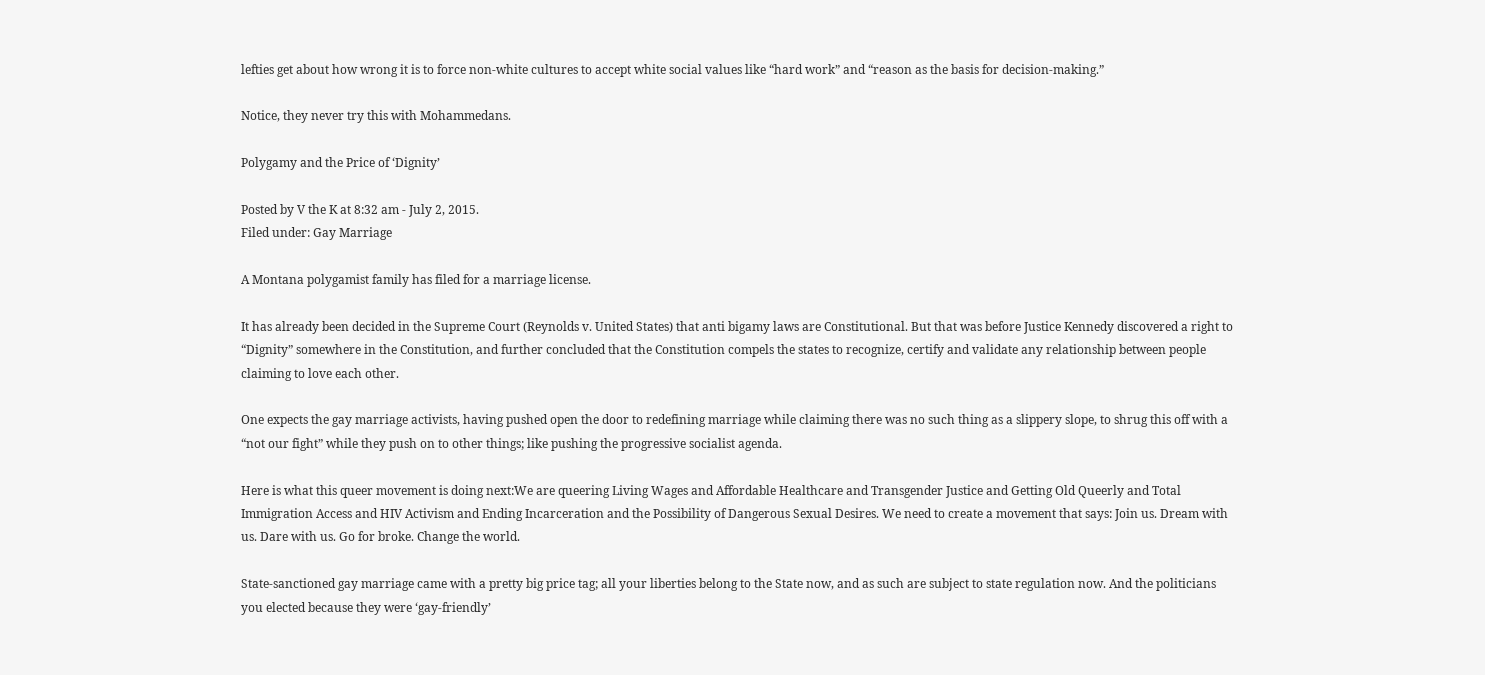lefties get about how wrong it is to force non-white cultures to accept white social values like “hard work” and “reason as the basis for decision-making.”

Notice, they never try this with Mohammedans.

Polygamy and the Price of ‘Dignity’

Posted by V the K at 8:32 am - July 2, 2015.
Filed under: Gay Marriage

A Montana polygamist family has filed for a marriage license.

It has already been decided in the Supreme Court (Reynolds v. United States) that anti bigamy laws are Constitutional. But that was before Justice Kennedy discovered a right to “Dignity” somewhere in the Constitution, and further concluded that the Constitution compels the states to recognize, certify and validate any relationship between people claiming to love each other.

One expects the gay marriage activists, having pushed open the door to redefining marriage while claiming there was no such thing as a slippery slope, to shrug this off with a “not our fight” while they push on to other things; like pushing the progressive socialist agenda.

Here is what this queer movement is doing next:We are queering Living Wages and Affordable Healthcare and Transgender Justice and Getting Old Queerly and Total Immigration Access and HIV Activism and Ending Incarceration and the Possibility of Dangerous Sexual Desires. We need to create a movement that says: Join us. Dream with us. Dare with us. Go for broke. Change the world.

State-sanctioned gay marriage came with a pretty big price tag; all your liberties belong to the State now, and as such are subject to state regulation now. And the politicians you elected because they were ‘gay-friendly’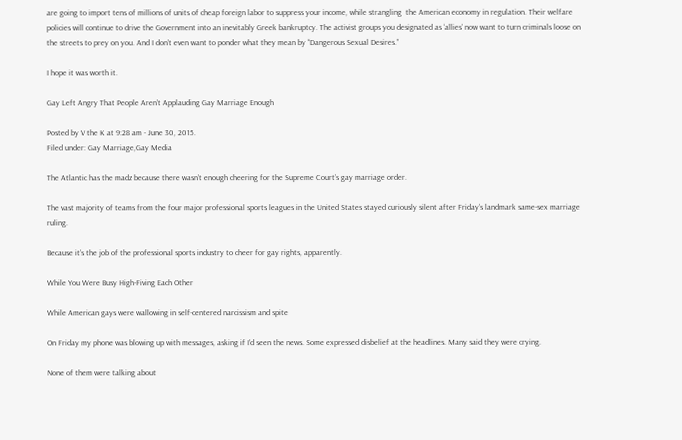are going to import tens of millions of units of cheap foreign labor to suppress your income, while strangling  the American economy in regulation. Their welfare policies will continue to drive the Government into an inevitably Greek bankruptcy. The activist groups you designated as ‘allies’ now want to turn criminals loose on the streets to prey on you. And I don’t even want to ponder what they mean by “Dangerous Sexual Desires.”

I hope it was worth it.

Gay Left Angry That People Aren’t Applauding Gay Marriage Enough

Posted by V the K at 9:28 am - June 30, 2015.
Filed under: Gay Marriage,Gay Media

The Atlantic has the madz because there wasn’t enough cheering for the Supreme Court’s gay marriage order.

The vast majority of teams from the four major professional sports leagues in the United States stayed curiously silent after Friday’s landmark same-sex marriage ruling.

Because it’s the job of the professional sports industry to cheer for gay rights, apparently.

While You Were Busy High-Fiving Each Other

While American gays were wallowing in self-centered narcissism and spite

On Friday my phone was blowing up with messages, asking if I’d seen the news. Some expressed disbelief at the headlines. Many said they were crying.

None of them were talking about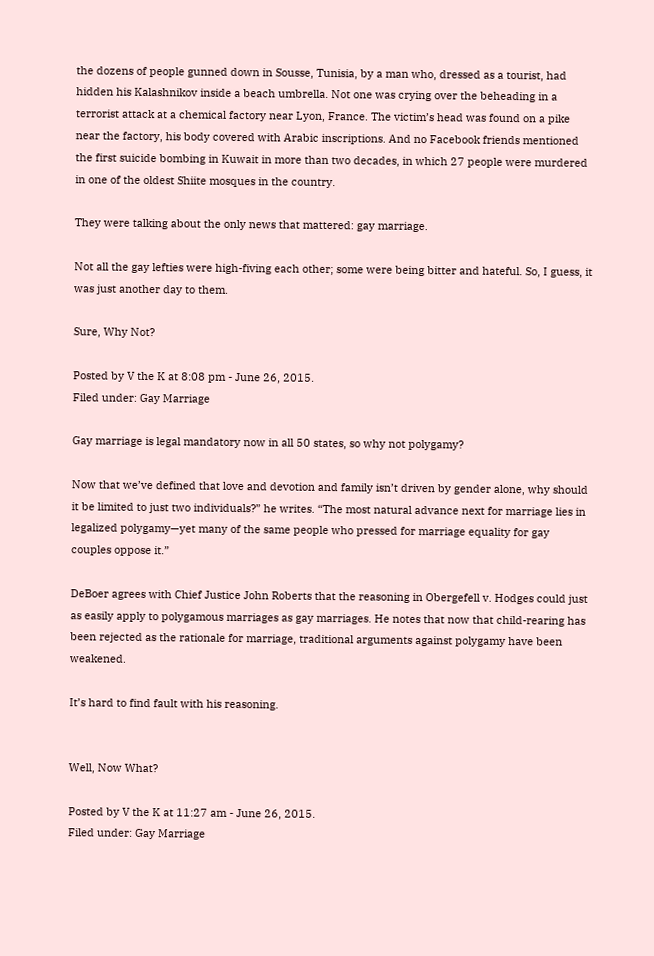the dozens of people gunned down in Sousse, Tunisia, by a man who, dressed as a tourist, had hidden his Kalashnikov inside a beach umbrella. Not one was crying over the beheading in a terrorist attack at a chemical factory near Lyon, France. The victim’s head was found on a pike near the factory, his body covered with Arabic inscriptions. And no Facebook friends mentioned the first suicide bombing in Kuwait in more than two decades, in which 27 people were murdered in one of the oldest Shiite mosques in the country.

They were talking about the only news that mattered: gay marriage.

Not all the gay lefties were high-fiving each other; some were being bitter and hateful. So, I guess, it was just another day to them.

Sure, Why Not?

Posted by V the K at 8:08 pm - June 26, 2015.
Filed under: Gay Marriage

Gay marriage is legal mandatory now in all 50 states, so why not polygamy?

Now that we’ve defined that love and devotion and family isn’t driven by gender alone, why should it be limited to just two individuals?” he writes. “The most natural advance next for marriage lies in legalized polygamy—yet many of the same people who pressed for marriage equality for gay couples oppose it.”

DeBoer agrees with Chief Justice John Roberts that the reasoning in Obergefell v. Hodges could just as easily apply to polygamous marriages as gay marriages. He notes that now that child-rearing has been rejected as the rationale for marriage, traditional arguments against polygamy have been weakened.

It’s hard to find fault with his reasoning.


Well, Now What?

Posted by V the K at 11:27 am - June 26, 2015.
Filed under: Gay Marriage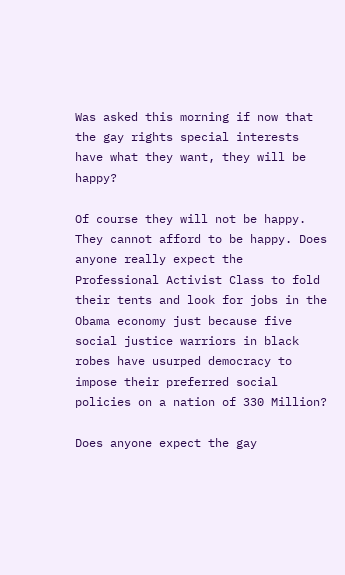Was asked this morning if now that the gay rights special interests have what they want, they will be happy?

Of course they will not be happy. They cannot afford to be happy. Does anyone really expect the Professional Activist Class to fold their tents and look for jobs in the Obama economy just because five social justice warriors in black robes have usurped democracy to impose their preferred social policies on a nation of 330 Million?

Does anyone expect the gay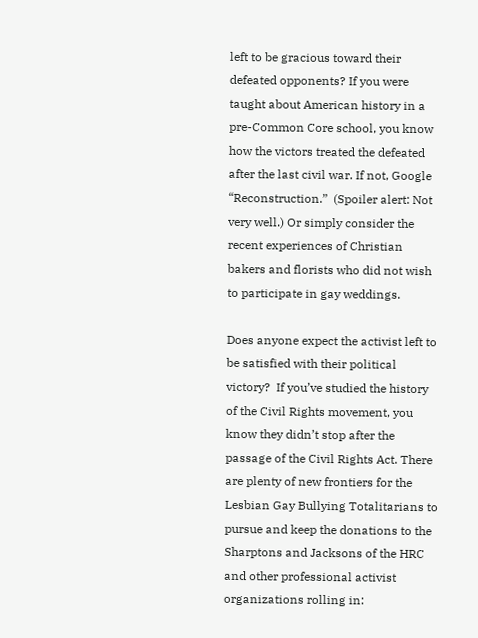left to be gracious toward their defeated opponents? If you were taught about American history in a pre-Common Core school, you know how the victors treated the defeated after the last civil war. If not, Google “Reconstruction.”  (Spoiler alert: Not very well.) Or simply consider the recent experiences of Christian bakers and florists who did not wish to participate in gay weddings.

Does anyone expect the activist left to be satisfied with their political victory?  If you’ve studied the history of the Civil Rights movement, you know they didn’t stop after the passage of the Civil Rights Act. There are plenty of new frontiers for the Lesbian Gay Bullying Totalitarians to pursue and keep the donations to the Sharptons and Jacksons of the HRC and other professional activist organizations rolling in: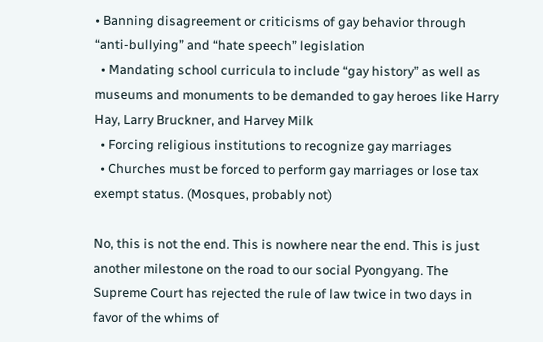• Banning disagreement or criticisms of gay behavior through “anti-bullying” and “hate speech” legislation
  • Mandating school curricula to include “gay history” as well as museums and monuments to be demanded to gay heroes like Harry Hay, Larry Bruckner, and Harvey Milk
  • Forcing religious institutions to recognize gay marriages
  • Churches must be forced to perform gay marriages or lose tax exempt status. (Mosques, probably not)

No, this is not the end. This is nowhere near the end. This is just another milestone on the road to our social Pyongyang. The Supreme Court has rejected the rule of law twice in two days in favor of the whims of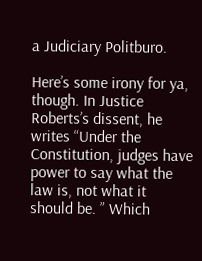a Judiciary Politburo.

Here’s some irony for ya, though. In Justice Roberts’s dissent, he writes “Under the Constitution, judges have power to say what the law is, not what it should be. ” Which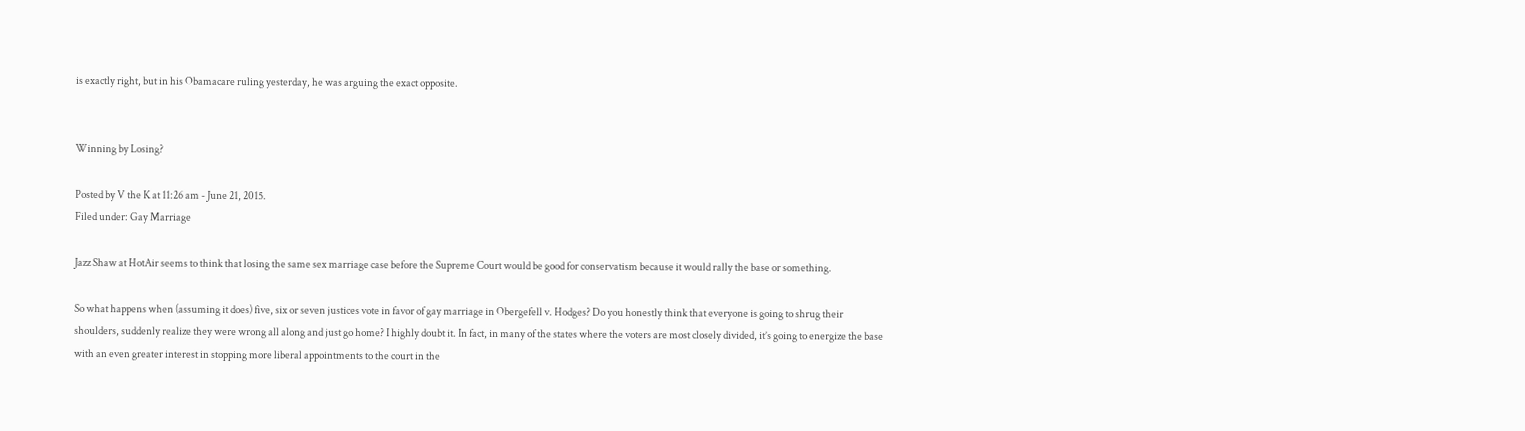is exactly right, but in his Obamacare ruling yesterday, he was arguing the exact opposite.


Winning by Losing?

Posted by V the K at 11:26 am - June 21, 2015.
Filed under: Gay Marriage

Jazz Shaw at HotAir seems to think that losing the same sex marriage case before the Supreme Court would be good for conservatism because it would rally the base or something.

So what happens when (assuming it does) five, six or seven justices vote in favor of gay marriage in Obergefell v. Hodges? Do you honestly think that everyone is going to shrug their shoulders, suddenly realize they were wrong all along and just go home? I highly doubt it. In fact, in many of the states where the voters are most closely divided, it’s going to energize the base with an even greater interest in stopping more liberal appointments to the court in the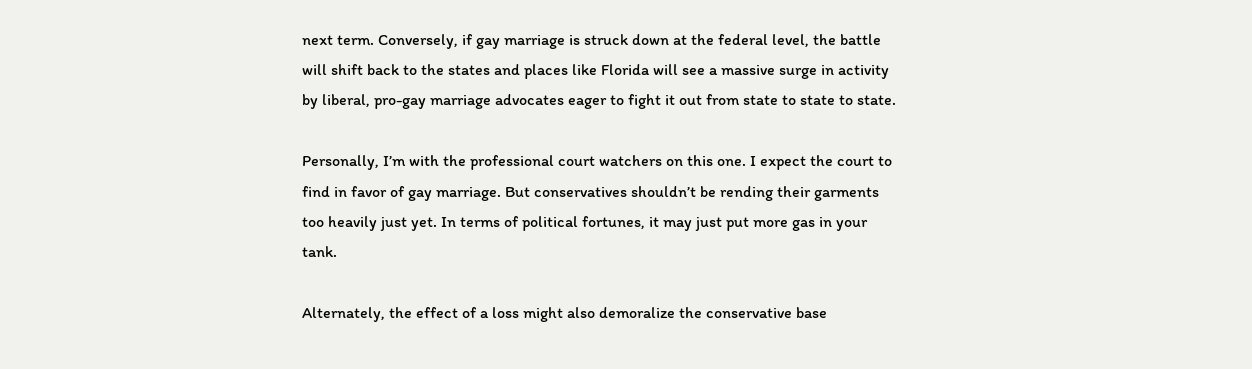next term. Conversely, if gay marriage is struck down at the federal level, the battle will shift back to the states and places like Florida will see a massive surge in activity by liberal, pro-gay marriage advocates eager to fight it out from state to state to state.

Personally, I’m with the professional court watchers on this one. I expect the court to find in favor of gay marriage. But conservatives shouldn’t be rending their garments too heavily just yet. In terms of political fortunes, it may just put more gas in your tank.

Alternately, the effect of a loss might also demoralize the conservative base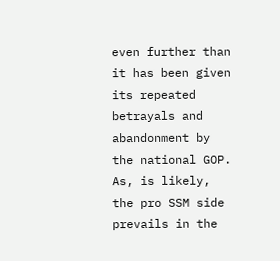even further than it has been given its repeated betrayals and abandonment by the national GOP. As, is likely, the pro SSM side prevails in the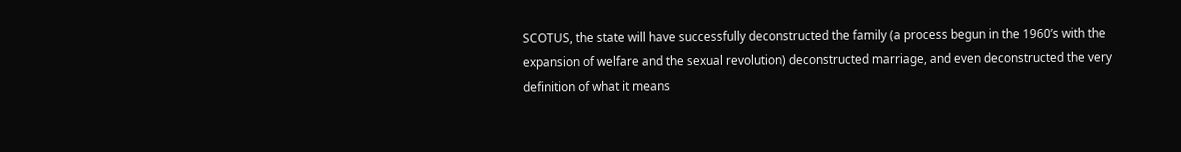SCOTUS, the state will have successfully deconstructed the family (a process begun in the 1960’s with the expansion of welfare and the sexual revolution) deconstructed marriage, and even deconstructed the very definition of what it means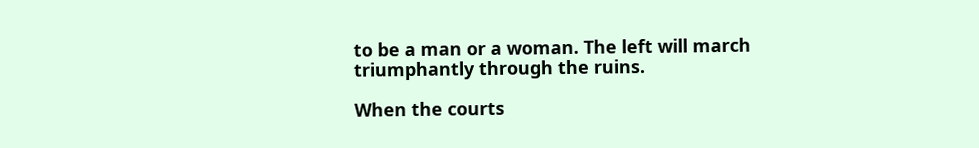to be a man or a woman. The left will march triumphantly through the ruins.

When the courts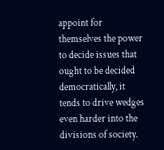appoint for themselves the power to decide issues that ought to be decided democratically, it tends to drive wedges even harder into the divisions of society.